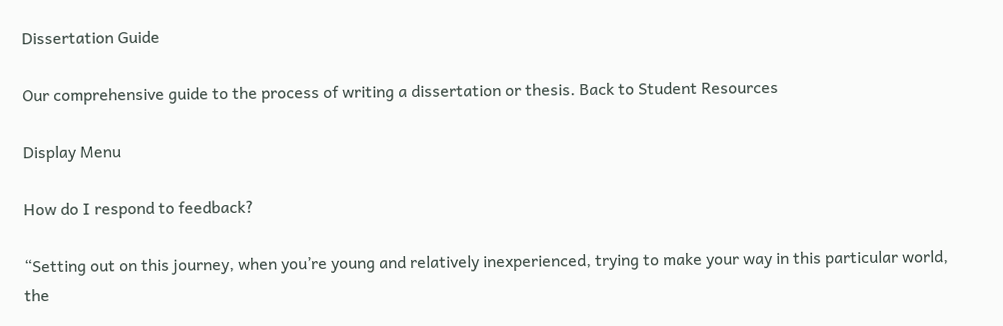Dissertation Guide

Our comprehensive guide to the process of writing a dissertation or thesis. Back to Student Resources

Display Menu

How do I respond to feedback?

“Setting out on this journey, when you’re young and relatively inexperienced, trying to make your way in this particular world, the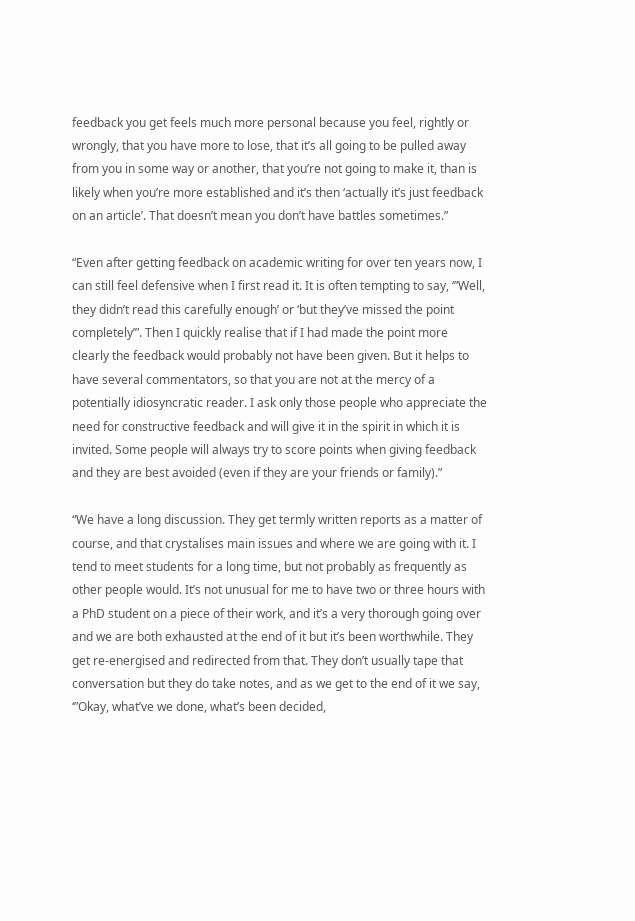feedback you get feels much more personal because you feel, rightly or wrongly, that you have more to lose, that it’s all going to be pulled away from you in some way or another, that you’re not going to make it, than is likely when you’re more established and it’s then ‘actually it’s just feedback on an article’. That doesn’t mean you don’t have battles sometimes.”

“Even after getting feedback on academic writing for over ten years now, I can still feel defensive when I first read it. It is often tempting to say, ‘”Well, they didn’t read this carefully enough’ or ‘but they’ve missed the point completely’”. Then I quickly realise that if I had made the point more clearly the feedback would probably not have been given. But it helps to have several commentators, so that you are not at the mercy of a potentially idiosyncratic reader. I ask only those people who appreciate the need for constructive feedback and will give it in the spirit in which it is invited. Some people will always try to score points when giving feedback and they are best avoided (even if they are your friends or family).”

“We have a long discussion. They get termly written reports as a matter of course, and that crystalises main issues and where we are going with it. I tend to meet students for a long time, but not probably as frequently as other people would. It’s not unusual for me to have two or three hours with a PhD student on a piece of their work, and it’s a very thorough going over and we are both exhausted at the end of it but it’s been worthwhile. They get re-energised and redirected from that. They don’t usually tape that conversation but they do take notes, and as we get to the end of it we say, ‘”Okay, what’ve we done, what’s been decided,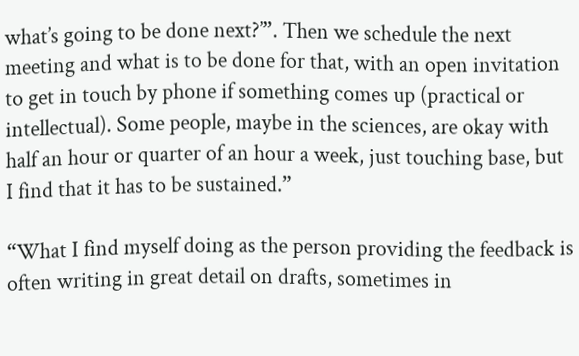what’s going to be done next?’”. Then we schedule the next meeting and what is to be done for that, with an open invitation to get in touch by phone if something comes up (practical or intellectual). Some people, maybe in the sciences, are okay with half an hour or quarter of an hour a week, just touching base, but I find that it has to be sustained.”

“What I find myself doing as the person providing the feedback is often writing in great detail on drafts, sometimes in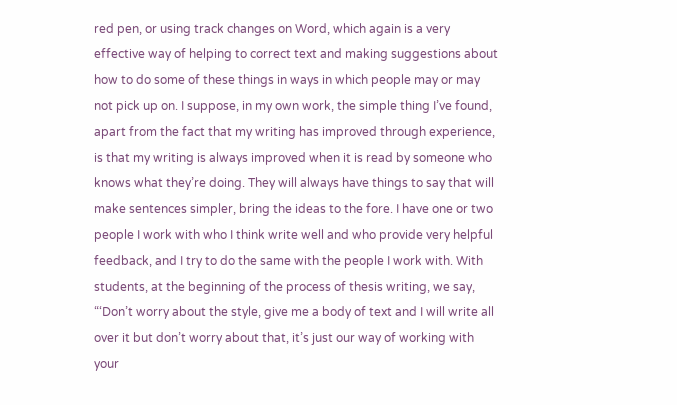red pen, or using track changes on Word, which again is a very effective way of helping to correct text and making suggestions about how to do some of these things in ways in which people may or may not pick up on. I suppose, in my own work, the simple thing I’ve found, apart from the fact that my writing has improved through experience, is that my writing is always improved when it is read by someone who knows what they’re doing. They will always have things to say that will make sentences simpler, bring the ideas to the fore. I have one or two people I work with who I think write well and who provide very helpful feedback, and I try to do the same with the people I work with. With students, at the beginning of the process of thesis writing, we say, “‘Don’t worry about the style, give me a body of text and I will write all over it but don’t worry about that, it’s just our way of working with your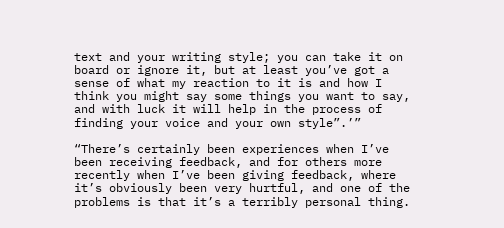text and your writing style; you can take it on board or ignore it, but at least you’ve got a sense of what my reaction to it is and how I think you might say some things you want to say, and with luck it will help in the process of finding your voice and your own style”.’”

“There’s certainly been experiences when I’ve been receiving feedback, and for others more recently when I’ve been giving feedback, where it’s obviously been very hurtful, and one of the problems is that it’s a terribly personal thing.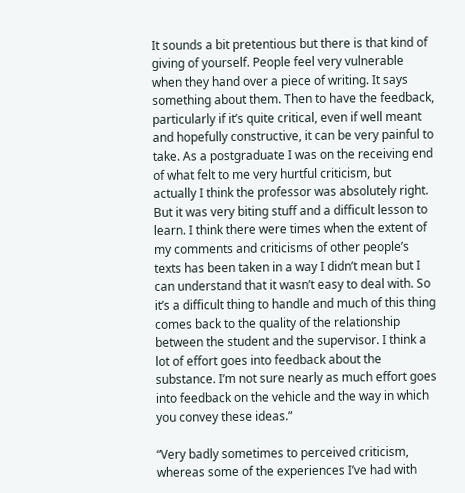It sounds a bit pretentious but there is that kind of giving of yourself. People feel very vulnerable when they hand over a piece of writing. It says something about them. Then to have the feedback, particularly if it’s quite critical, even if well meant and hopefully constructive, it can be very painful to take. As a postgraduate I was on the receiving end of what felt to me very hurtful criticism, but actually I think the professor was absolutely right. But it was very biting stuff and a difficult lesson to learn. I think there were times when the extent of my comments and criticisms of other people’s texts has been taken in a way I didn’t mean but I can understand that it wasn’t easy to deal with. So it’s a difficult thing to handle and much of this thing comes back to the quality of the relationship between the student and the supervisor. I think a lot of effort goes into feedback about the substance. I’m not sure nearly as much effort goes into feedback on the vehicle and the way in which you convey these ideas.”

“Very badly sometimes to perceived criticism, whereas some of the experiences I’ve had with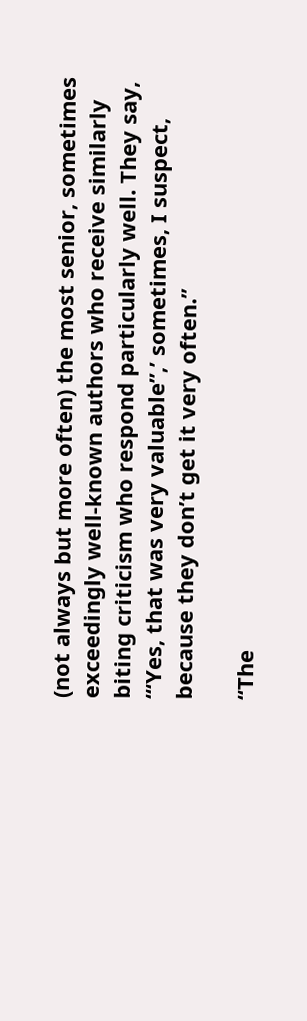(not always but more often) the most senior, sometimes exceedingly well-known authors who receive similarly biting criticism who respond particularly well. They say, “‘Yes, that was very valuable”,’ sometimes, I suspect, because they don’t get it very often.”

“The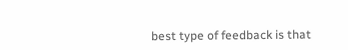best type of feedback is that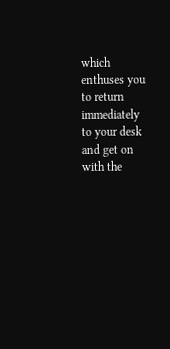which enthuses you to return immediately to your desk and get on with the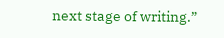next stage of writing.”